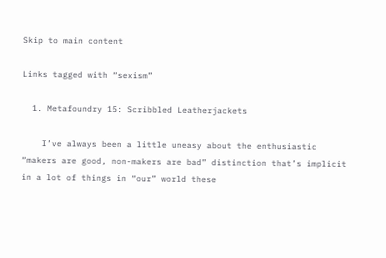Skip to main content

Links tagged with “sexism”

  1. Metafoundry 15: Scribbled Leatherjackets

    I’ve always been a little uneasy about the enthusiastic “makers are good, non-makers are bad” distinction that’s implicit in a lot of things in “our” world these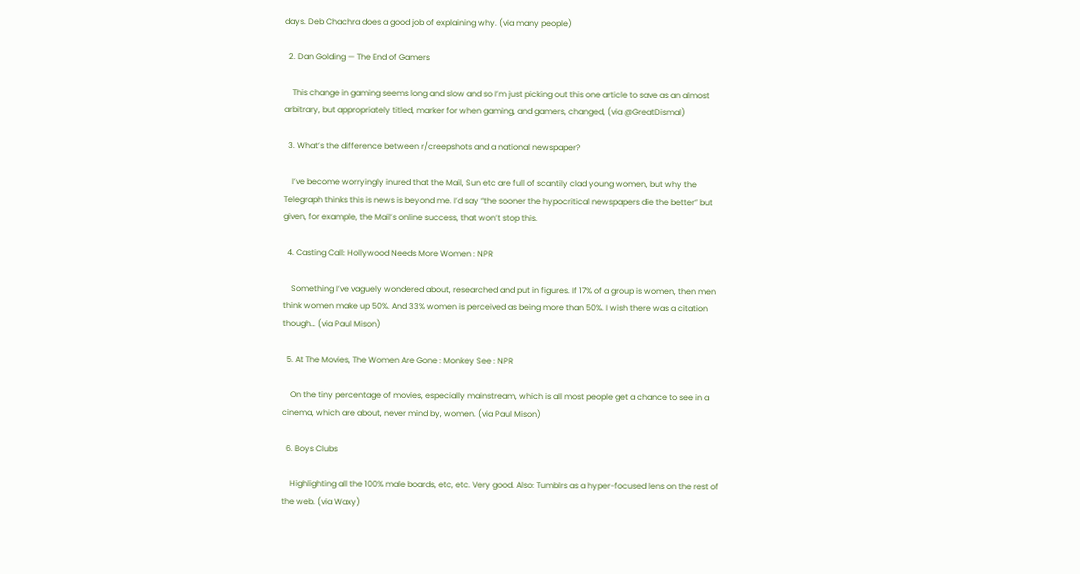days. Deb Chachra does a good job of explaining why. (via many people)

  2. Dan Golding — The End of Gamers

    This change in gaming seems long and slow and so I’m just picking out this one article to save as an almost arbitrary, but appropriately titled, marker for when gaming, and gamers, changed, (via @GreatDismal)

  3. What’s the difference between r/creepshots and a national newspaper?

    I’ve become worryingly inured that the Mail, Sun etc are full of scantily clad young women, but why the Telegraph thinks this is news is beyond me. I’d say “the sooner the hypocritical newspapers die the better” but given, for example, the Mail’s online success, that won’t stop this.

  4. Casting Call: Hollywood Needs More Women : NPR

    Something I’ve vaguely wondered about, researched and put in figures. If 17% of a group is women, then men think women make up 50%. And 33% women is perceived as being more than 50%. I wish there was a citation though… (via Paul Mison)

  5. At The Movies, The Women Are Gone : Monkey See : NPR

    On the tiny percentage of movies, especially mainstream, which is all most people get a chance to see in a cinema, which are about, never mind by, women. (via Paul Mison)

  6. Boys Clubs

    Highlighting all the 100% male boards, etc, etc. Very good. Also: Tumblrs as a hyper-focused lens on the rest of the web. (via Waxy)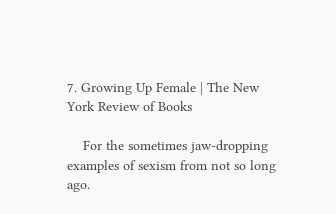7. Growing Up Female | The New York Review of Books

    For the sometimes jaw-dropping examples of sexism from not so long ago.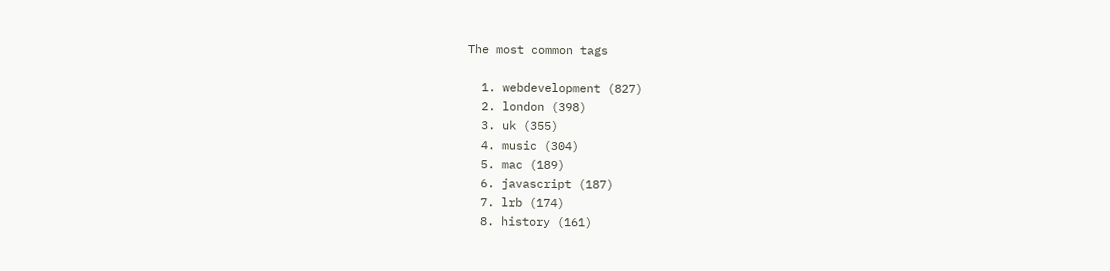The most common tags

  1. webdevelopment (827)
  2. london (398)
  3. uk (355)
  4. music (304)
  5. mac (189)
  6. javascript (187)
  7. lrb (174)
  8. history (161)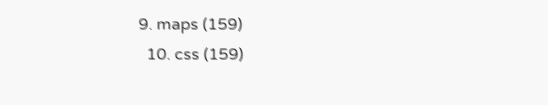9. maps (159)
  10. css (159)